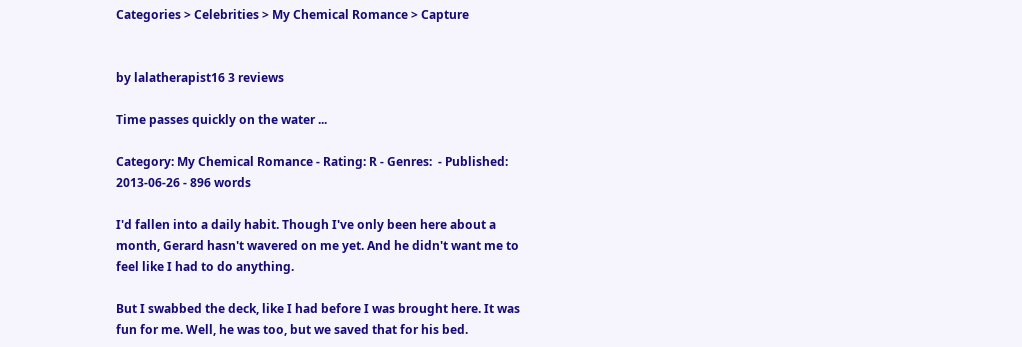Categories > Celebrities > My Chemical Romance > Capture


by lalatherapist16 3 reviews

Time passes quickly on the water ...

Category: My Chemical Romance - Rating: R - Genres:  - Published: 2013-06-26 - 896 words

I'd fallen into a daily habit. Though I've only been here about a month, Gerard hasn't wavered on me yet. And he didn't want me to feel like I had to do anything.

But I swabbed the deck, like I had before I was brought here. It was fun for me. Well, he was too, but we saved that for his bed.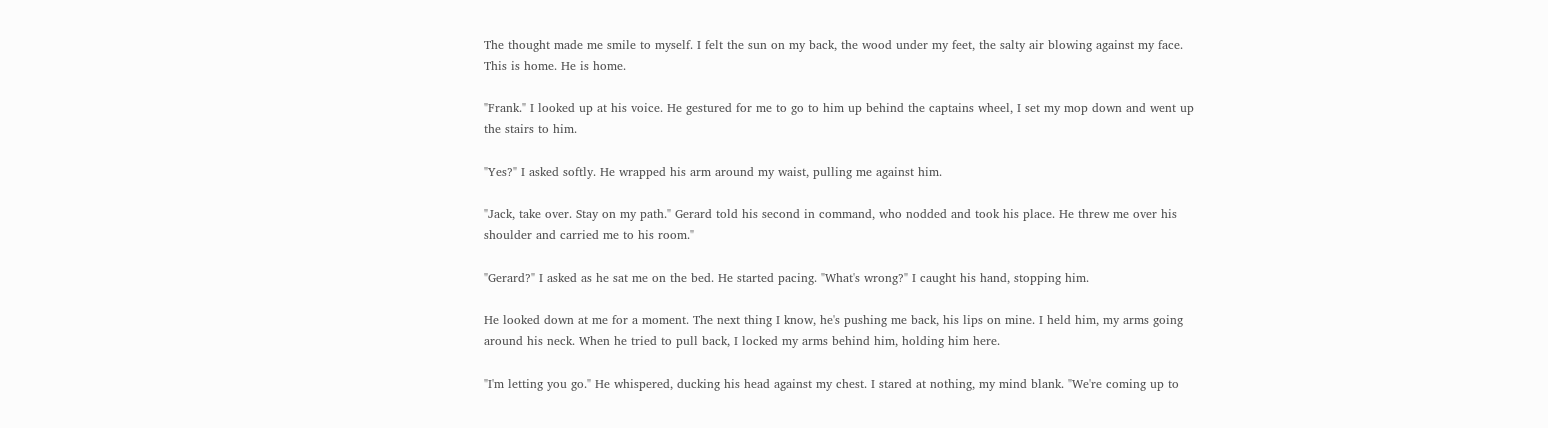The thought made me smile to myself. I felt the sun on my back, the wood under my feet, the salty air blowing against my face. This is home. He is home.

"Frank." I looked up at his voice. He gestured for me to go to him up behind the captains wheel, I set my mop down and went up the stairs to him.

"Yes?" I asked softly. He wrapped his arm around my waist, pulling me against him.

"Jack, take over. Stay on my path." Gerard told his second in command, who nodded and took his place. He threw me over his shoulder and carried me to his room."

"Gerard?" I asked as he sat me on the bed. He started pacing. "What's wrong?" I caught his hand, stopping him.

He looked down at me for a moment. The next thing I know, he's pushing me back, his lips on mine. I held him, my arms going around his neck. When he tried to pull back, I locked my arms behind him, holding him here.

"I'm letting you go." He whispered, ducking his head against my chest. I stared at nothing, my mind blank. "We're coming up to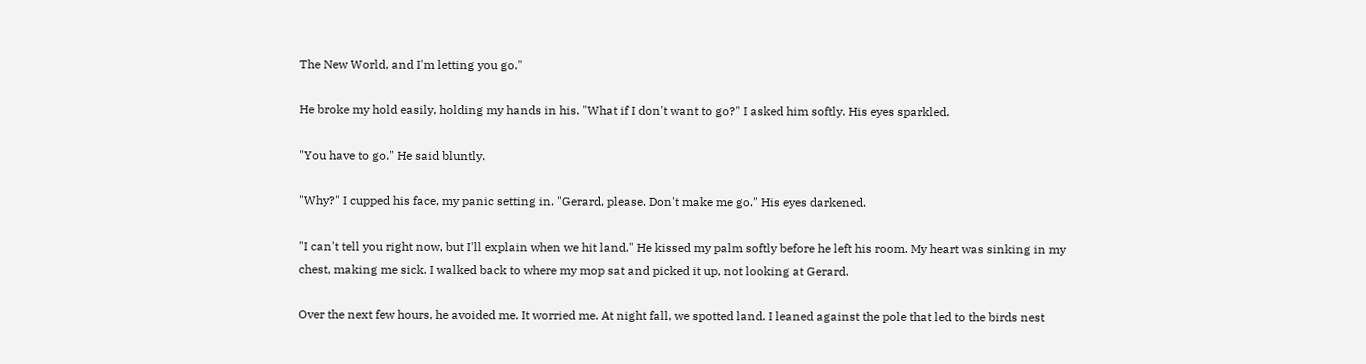The New World, and I'm letting you go."

He broke my hold easily, holding my hands in his. "What if I don't want to go?" I asked him softly. His eyes sparkled.

"You have to go." He said bluntly.

"Why?" I cupped his face, my panic setting in. "Gerard, please. Don't make me go." His eyes darkened.

"I can't tell you right now, but I'll explain when we hit land." He kissed my palm softly before he left his room. My heart was sinking in my chest, making me sick. I walked back to where my mop sat and picked it up, not looking at Gerard.

Over the next few hours, he avoided me. It worried me. At night fall, we spotted land. I leaned against the pole that led to the birds nest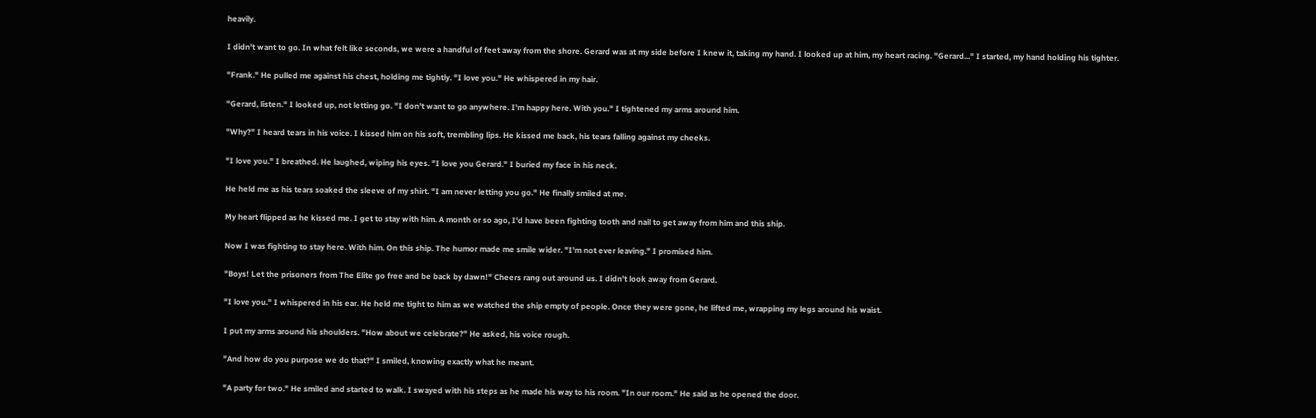heavily.

I didn't want to go. In what felt like seconds, we were a handful of feet away from the shore. Gerard was at my side before I knew it, taking my hand. I looked up at him, my heart racing. "Gerard..." I started, my hand holding his tighter.

"Frank." He pulled me against his chest, holding me tightly. "I love you." He whispered in my hair.

"Gerard, listen." I looked up, not letting go. "I don't want to go anywhere. I'm happy here. With you." I tightened my arms around him.

"Why?" I heard tears in his voice. I kissed him on his soft, trembling lips. He kissed me back, his tears falling against my cheeks.

"I love you." I breathed. He laughed, wiping his eyes. "I love you Gerard." I buried my face in his neck.

He held me as his tears soaked the sleeve of my shirt. "I am never letting you go." He finally smiled at me.

My heart flipped as he kissed me. I get to stay with him. A month or so ago, I'd have been fighting tooth and nail to get away from him and this ship.

Now I was fighting to stay here. With him. On this ship. The humor made me smile wider. "I'm not ever leaving." I promised him.

"Boys! Let the prisoners from The Elite go free and be back by dawn!" Cheers rang out around us. I didn't look away from Gerard.

"I love you." I whispered in his ear. He held me tight to him as we watched the ship empty of people. Once they were gone, he lifted me, wrapping my legs around his waist.

I put my arms around his shoulders. "How about we celebrate?" He asked, his voice rough.

"And how do you purpose we do that?" I smiled, knowing exactly what he meant.

"A party for two." He smiled and started to walk. I swayed with his steps as he made his way to his room. "In our room." He said as he opened the door.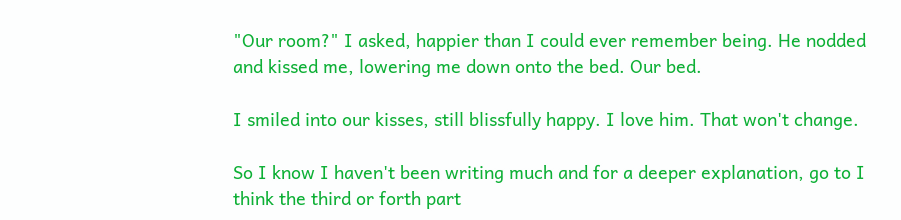"Our room?" I asked, happier than I could ever remember being. He nodded and kissed me, lowering me down onto the bed. Our bed.

I smiled into our kisses, still blissfully happy. I love him. That won't change.

So I know I haven't been writing much and for a deeper explanation, go to I think the third or forth part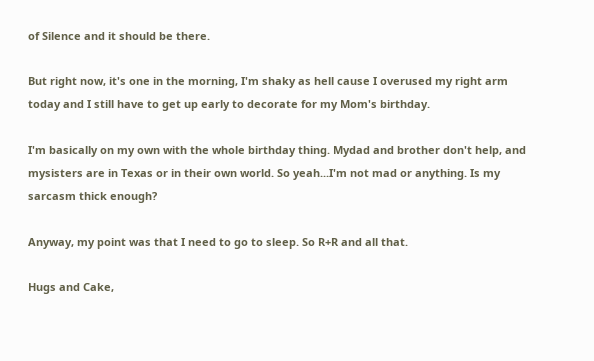of Silence and it should be there.

But right now, it's one in the morning, I'm shaky as hell cause I overused my right arm today and I still have to get up early to decorate for my Mom's birthday.

I'm basically on my own with the whole birthday thing. Mydad and brother don't help, and mysisters are in Texas or in their own world. So yeah...I'm not mad or anything. Is my sarcasm thick enough?

Anyway, my point was that I need to go to sleep. So R+R and all that.

Hugs and Cake,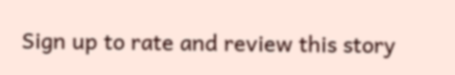Sign up to rate and review this story